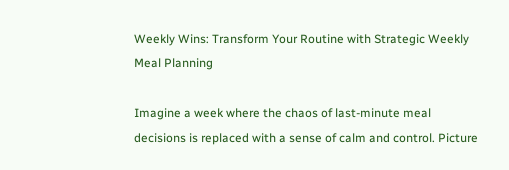Weekly Wins: Transform Your Routine with Strategic Weekly Meal Planning

Imagine a week where the chaos of last-minute meal decisions is replaced with a sense of calm and control. Picture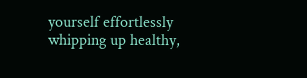yourself effortlessly whipping up healthy,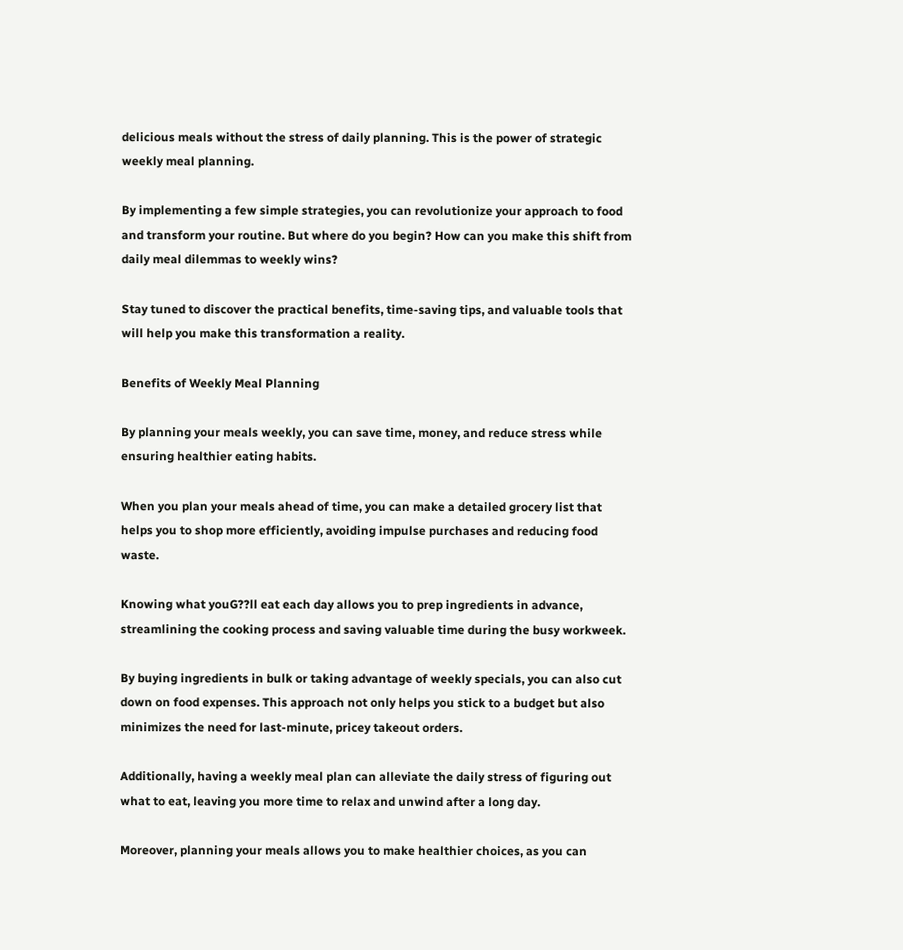delicious meals without the stress of daily planning. This is the power of strategic weekly meal planning.

By implementing a few simple strategies, you can revolutionize your approach to food and transform your routine. But where do you begin? How can you make this shift from daily meal dilemmas to weekly wins?

Stay tuned to discover the practical benefits, time-saving tips, and valuable tools that will help you make this transformation a reality.

Benefits of Weekly Meal Planning

By planning your meals weekly, you can save time, money, and reduce stress while ensuring healthier eating habits.

When you plan your meals ahead of time, you can make a detailed grocery list that helps you to shop more efficiently, avoiding impulse purchases and reducing food waste.

Knowing what youG??ll eat each day allows you to prep ingredients in advance, streamlining the cooking process and saving valuable time during the busy workweek.

By buying ingredients in bulk or taking advantage of weekly specials, you can also cut down on food expenses. This approach not only helps you stick to a budget but also minimizes the need for last-minute, pricey takeout orders.

Additionally, having a weekly meal plan can alleviate the daily stress of figuring out what to eat, leaving you more time to relax and unwind after a long day.

Moreover, planning your meals allows you to make healthier choices, as you can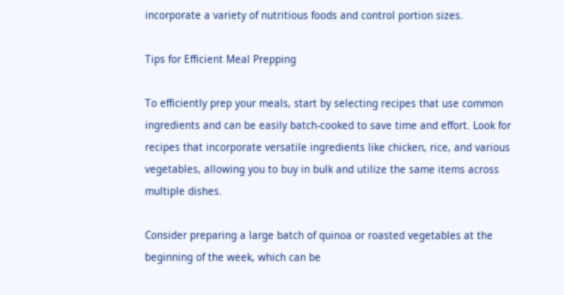incorporate a variety of nutritious foods and control portion sizes.

Tips for Efficient Meal Prepping

To efficiently prep your meals, start by selecting recipes that use common ingredients and can be easily batch-cooked to save time and effort. Look for recipes that incorporate versatile ingredients like chicken, rice, and various vegetables, allowing you to buy in bulk and utilize the same items across multiple dishes.

Consider preparing a large batch of quinoa or roasted vegetables at the beginning of the week, which can be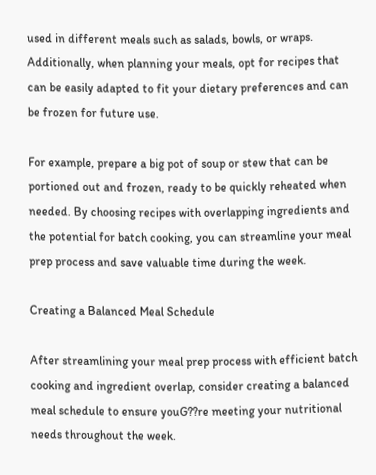used in different meals such as salads, bowls, or wraps. Additionally, when planning your meals, opt for recipes that can be easily adapted to fit your dietary preferences and can be frozen for future use.

For example, prepare a big pot of soup or stew that can be portioned out and frozen, ready to be quickly reheated when needed. By choosing recipes with overlapping ingredients and the potential for batch cooking, you can streamline your meal prep process and save valuable time during the week.

Creating a Balanced Meal Schedule

After streamlining your meal prep process with efficient batch cooking and ingredient overlap, consider creating a balanced meal schedule to ensure youG??re meeting your nutritional needs throughout the week.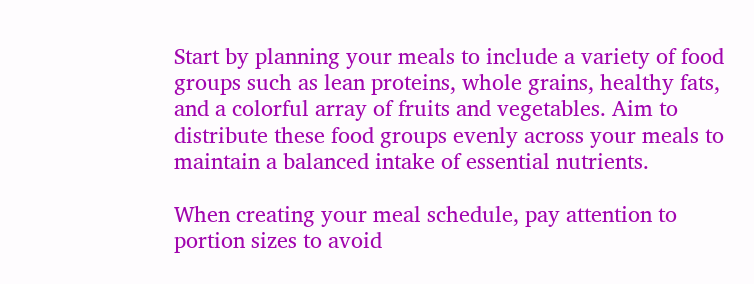Start by planning your meals to include a variety of food groups such as lean proteins, whole grains, healthy fats, and a colorful array of fruits and vegetables. Aim to distribute these food groups evenly across your meals to maintain a balanced intake of essential nutrients.

When creating your meal schedule, pay attention to portion sizes to avoid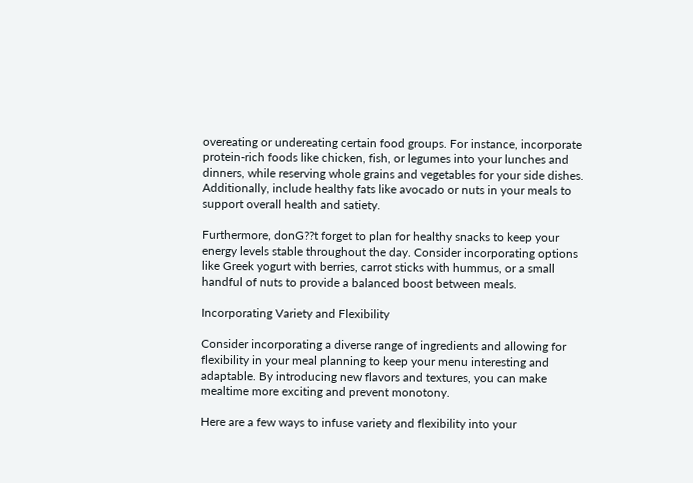overeating or undereating certain food groups. For instance, incorporate protein-rich foods like chicken, fish, or legumes into your lunches and dinners, while reserving whole grains and vegetables for your side dishes. Additionally, include healthy fats like avocado or nuts in your meals to support overall health and satiety.

Furthermore, donG??t forget to plan for healthy snacks to keep your energy levels stable throughout the day. Consider incorporating options like Greek yogurt with berries, carrot sticks with hummus, or a small handful of nuts to provide a balanced boost between meals.

Incorporating Variety and Flexibility

Consider incorporating a diverse range of ingredients and allowing for flexibility in your meal planning to keep your menu interesting and adaptable. By introducing new flavors and textures, you can make mealtime more exciting and prevent monotony.

Here are a few ways to infuse variety and flexibility into your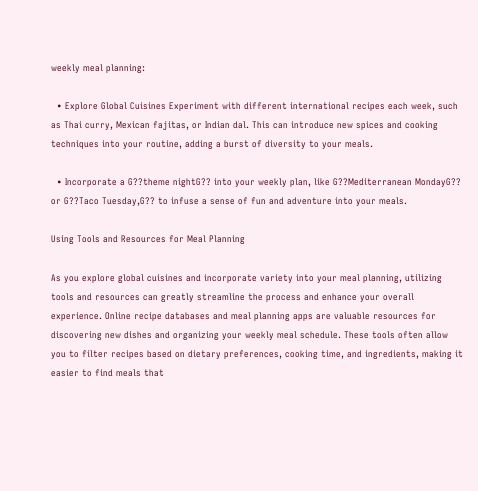weekly meal planning:

  • Explore Global Cuisines Experiment with different international recipes each week, such as Thai curry, Mexican fajitas, or Indian dal. This can introduce new spices and cooking techniques into your routine, adding a burst of diversity to your meals.

  • Incorporate a G??theme nightG?? into your weekly plan, like G??Mediterranean MondayG?? or G??Taco Tuesday,G?? to infuse a sense of fun and adventure into your meals.

Using Tools and Resources for Meal Planning

As you explore global cuisines and incorporate variety into your meal planning, utilizing tools and resources can greatly streamline the process and enhance your overall experience. Online recipe databases and meal planning apps are valuable resources for discovering new dishes and organizing your weekly meal schedule. These tools often allow you to filter recipes based on dietary preferences, cooking time, and ingredients, making it easier to find meals that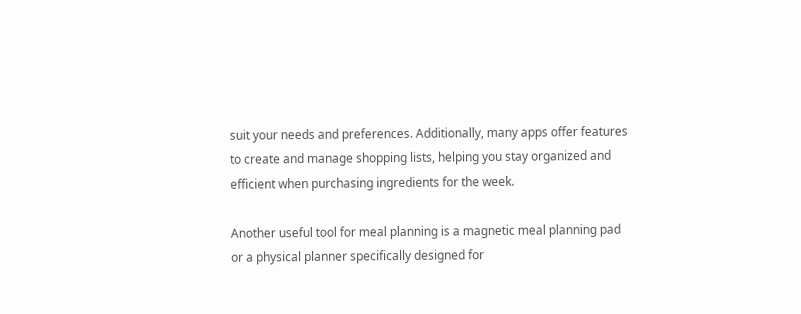suit your needs and preferences. Additionally, many apps offer features to create and manage shopping lists, helping you stay organized and efficient when purchasing ingredients for the week.

Another useful tool for meal planning is a magnetic meal planning pad or a physical planner specifically designed for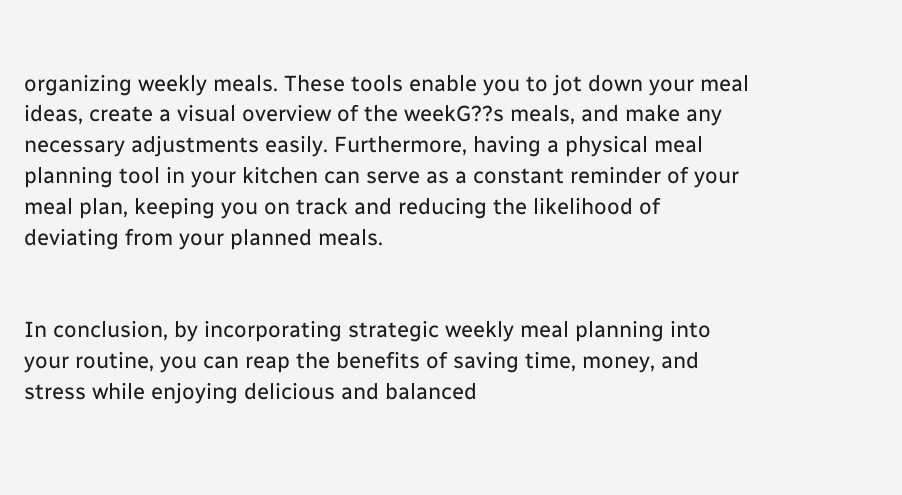organizing weekly meals. These tools enable you to jot down your meal ideas, create a visual overview of the weekG??s meals, and make any necessary adjustments easily. Furthermore, having a physical meal planning tool in your kitchen can serve as a constant reminder of your meal plan, keeping you on track and reducing the likelihood of deviating from your planned meals.


In conclusion, by incorporating strategic weekly meal planning into your routine, you can reap the benefits of saving time, money, and stress while enjoying delicious and balanced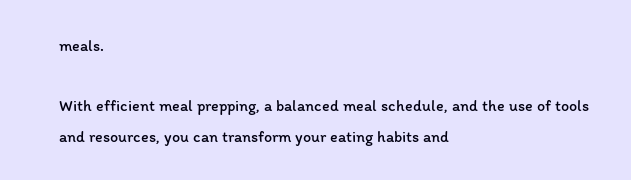meals.

With efficient meal prepping, a balanced meal schedule, and the use of tools and resources, you can transform your eating habits and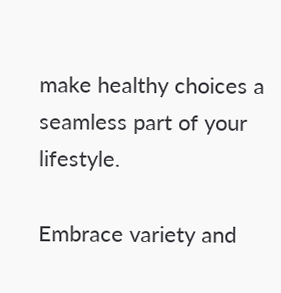make healthy choices a seamless part of your lifestyle.

Embrace variety and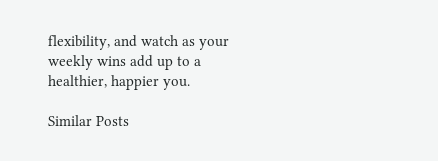flexibility, and watch as your weekly wins add up to a healthier, happier you.

Similar Posts